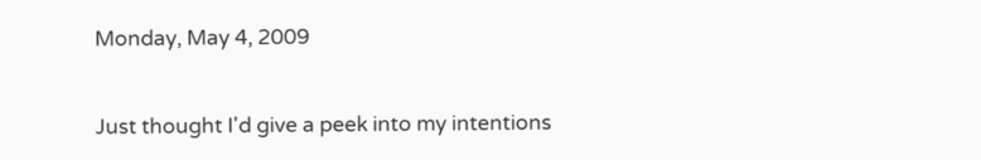Monday, May 4, 2009


Just thought I'd give a peek into my intentions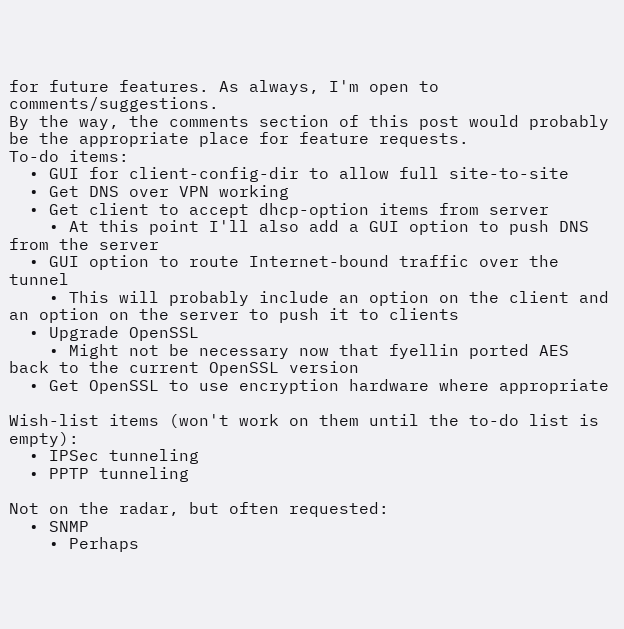for future features. As always, I'm open to comments/suggestions.
By the way, the comments section of this post would probably be the appropriate place for feature requests.
To-do items:
  • GUI for client-config-dir to allow full site-to-site
  • Get DNS over VPN working
  • Get client to accept dhcp-option items from server
    • At this point I'll also add a GUI option to push DNS from the server
  • GUI option to route Internet-bound traffic over the tunnel
    • This will probably include an option on the client and an option on the server to push it to clients
  • Upgrade OpenSSL
    • Might not be necessary now that fyellin ported AES back to the current OpenSSL version
  • Get OpenSSL to use encryption hardware where appropriate

Wish-list items (won't work on them until the to-do list is empty):
  • IPSec tunneling
  • PPTP tunneling

Not on the radar, but often requested:
  • SNMP
    • Perhaps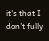it's that I don't fully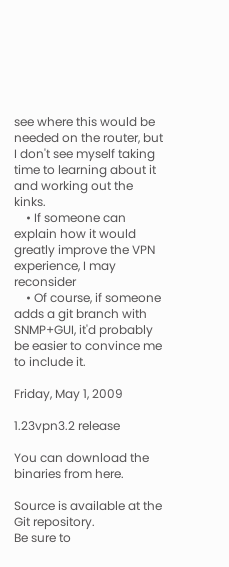see where this would be needed on the router, but I don't see myself taking time to learning about it and working out the kinks.
    • If someone can explain how it would greatly improve the VPN experience, I may reconsider
    • Of course, if someone adds a git branch with SNMP+GUI, it'd probably be easier to convince me to include it.

Friday, May 1, 2009

1.23vpn3.2 release

You can download the binaries from here.

Source is available at the Git repository.
Be sure to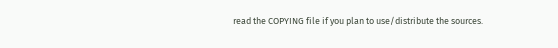read the COPYING file if you plan to use/distribute the sources.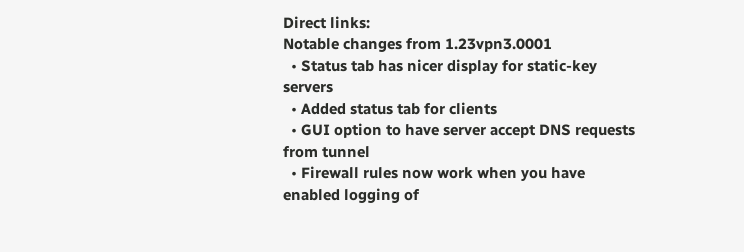Direct links:
Notable changes from 1.23vpn3.0001
  • Status tab has nicer display for static-key servers
  • Added status tab for clients
  • GUI option to have server accept DNS requests from tunnel
  • Firewall rules now work when you have enabled logging of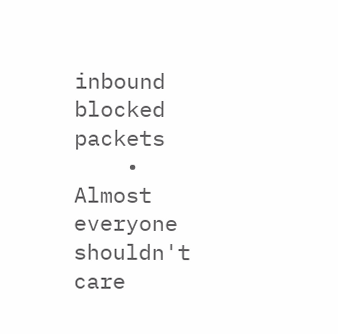inbound blocked packets
    • Almost everyone shouldn't care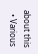about this
  • Various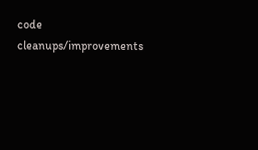code cleanups/improvements